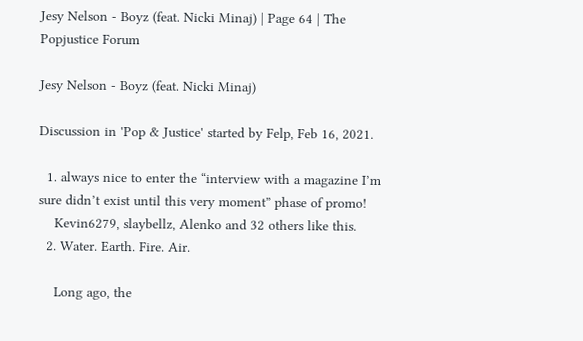Jesy Nelson - Boyz (feat. Nicki Minaj) | Page 64 | The Popjustice Forum

Jesy Nelson - Boyz (feat. Nicki Minaj)

Discussion in 'Pop & Justice' started by Felp, Feb 16, 2021.

  1. always nice to enter the “interview with a magazine I’m sure didn’t exist until this very moment” phase of promo!
    Kevin6279, slaybellz, Alenko and 32 others like this.
  2. Water. Earth. Fire. Air.

    Long ago, the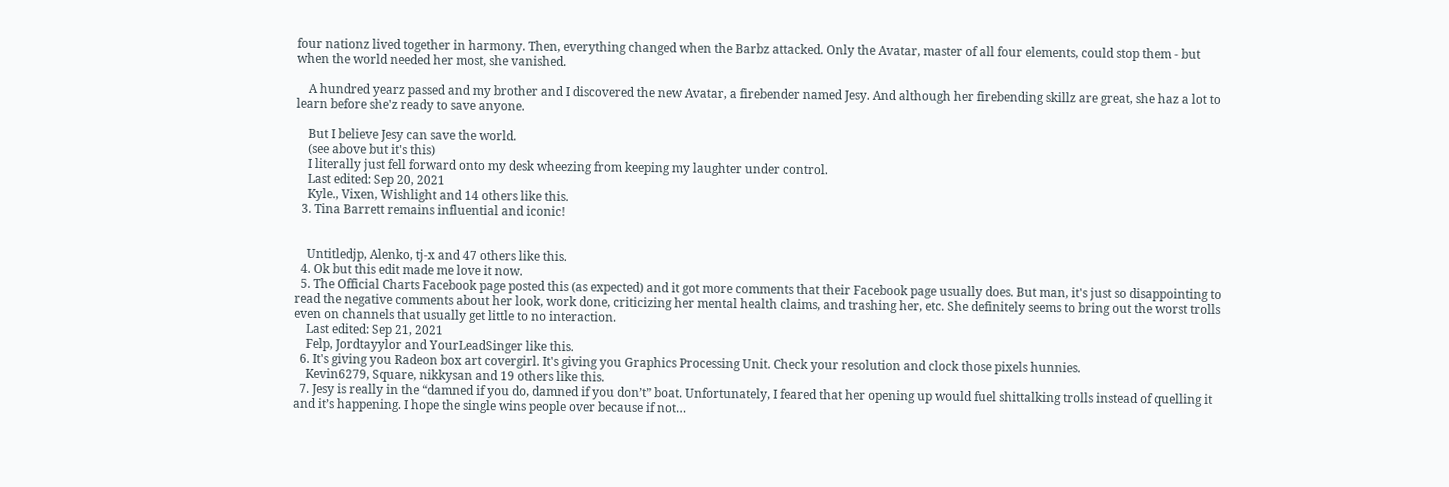four nationz lived together in harmony. Then, everything changed when the Barbz attacked. Only the Avatar, master of all four elements, could stop them - but when the world needed her most, she vanished.

    A hundred yearz passed and my brother and I discovered the new Avatar, a firebender named Jesy. And although her firebending skillz are great, she haz a lot to learn before she'z ready to save anyone.

    But I believe Jesy can save the world.
    (see above but it's this)
    I literally just fell forward onto my desk wheezing from keeping my laughter under control.
    Last edited: Sep 20, 2021
    Kyle., Vixen, Wishlight and 14 others like this.
  3. Tina Barrett remains influential and iconic!


    Untitledjp, Alenko, tj-x and 47 others like this.
  4. Ok but this edit made me love it now.
  5. The Official Charts Facebook page posted this (as expected) and it got more comments that their Facebook page usually does. But man, it's just so disappointing to read the negative comments about her look, work done, criticizing her mental health claims, and trashing her, etc. She definitely seems to bring out the worst trolls even on channels that usually get little to no interaction.
    Last edited: Sep 21, 2021
    Felp, Jordtayylor and YourLeadSinger like this.
  6. It's giving you Radeon box art covergirl. It's giving you Graphics Processing Unit. Check your resolution and clock those pixels hunnies.
    Kevin6279, Square, nikkysan and 19 others like this.
  7. Jesy is really in the “damned if you do, damned if you don’t” boat. Unfortunately, I feared that her opening up would fuel shittalking trolls instead of quelling it and it’s happening. I hope the single wins people over because if not…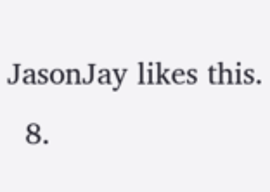JasonJay likes this.
  8.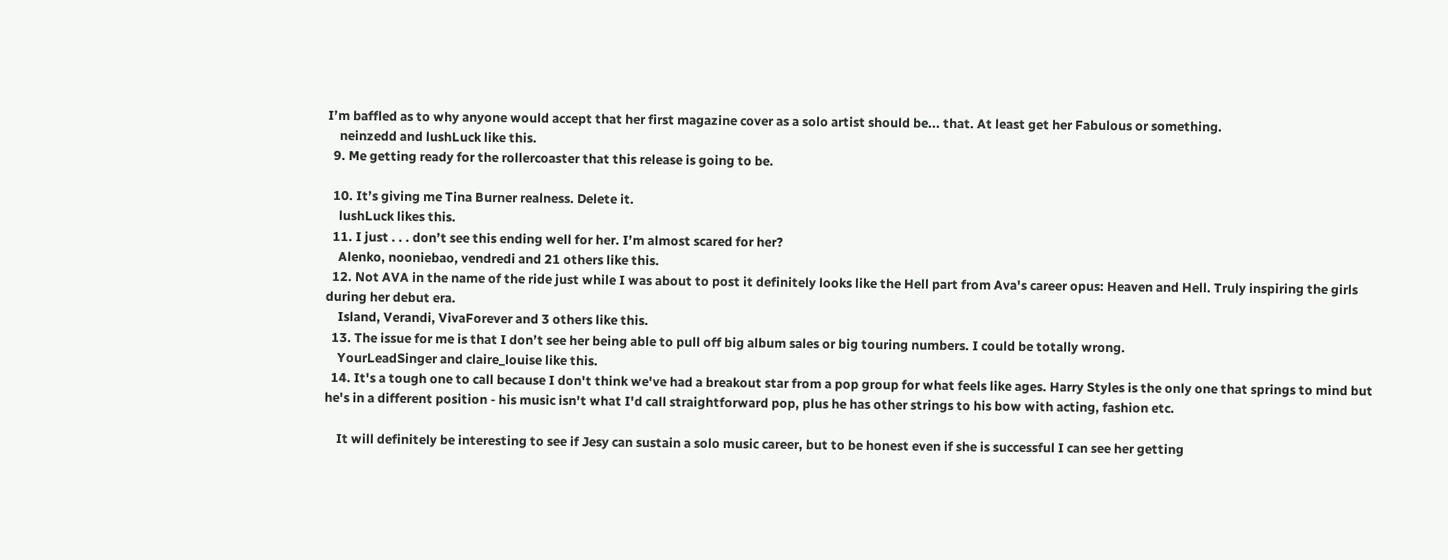I’m baffled as to why anyone would accept that her first magazine cover as a solo artist should be... that. At least get her Fabulous or something.
    neinzedd and lushLuck like this.
  9. Me getting ready for the rollercoaster that this release is going to be.

  10. It’s giving me Tina Burner realness. Delete it.
    lushLuck likes this.
  11. I just . . . don’t see this ending well for her. I’m almost scared for her?
    Alenko, nooniebao, vendredi and 21 others like this.
  12. Not AVA in the name of the ride just while I was about to post it definitely looks like the Hell part from Ava's career opus: Heaven and Hell. Truly inspiring the girls during her debut era.
    Island, Verandi, VivaForever and 3 others like this.
  13. The issue for me is that I don’t see her being able to pull off big album sales or big touring numbers. I could be totally wrong.
    YourLeadSinger and claire_louise like this.
  14. It's a tough one to call because I don't think we've had a breakout star from a pop group for what feels like ages. Harry Styles is the only one that springs to mind but he's in a different position - his music isn't what I'd call straightforward pop, plus he has other strings to his bow with acting, fashion etc.

    It will definitely be interesting to see if Jesy can sustain a solo music career, but to be honest even if she is successful I can see her getting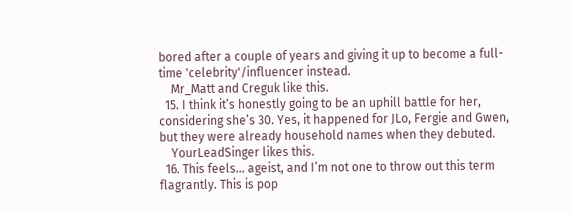bored after a couple of years and giving it up to become a full-time 'celebrity'/influencer instead.
    Mr_Matt and Creguk like this.
  15. I think it’s honestly going to be an uphill battle for her, considering she’s 30. Yes, it happened for JLo, Fergie and Gwen, but they were already household names when they debuted.
    YourLeadSinger likes this.
  16. This feels... ageist, and I’m not one to throw out this term flagrantly. This is pop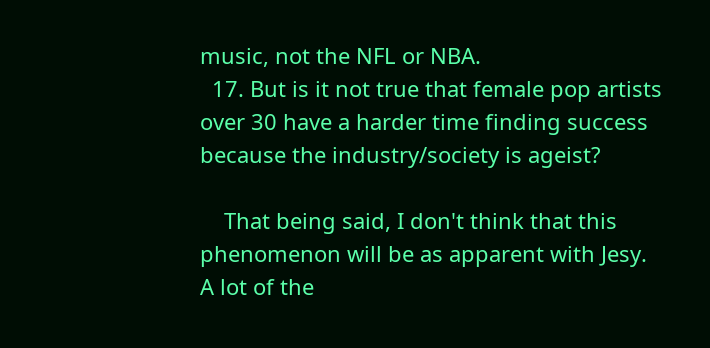music, not the NFL or NBA.
  17. But is it not true that female pop artists over 30 have a harder time finding success because the industry/society is ageist?

    That being said, I don't think that this phenomenon will be as apparent with Jesy. A lot of the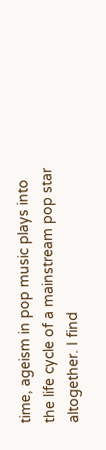time, ageism in pop music plays into the life cycle of a mainstream pop star altogether. I find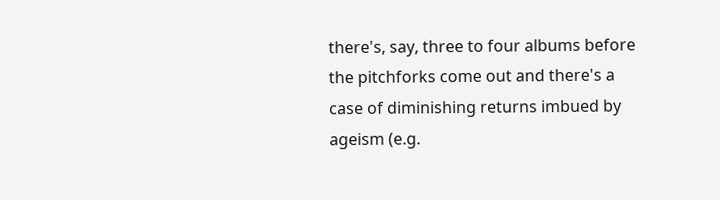there's, say, three to four albums before the pitchforks come out and there's a case of diminishing returns imbued by ageism (e.g.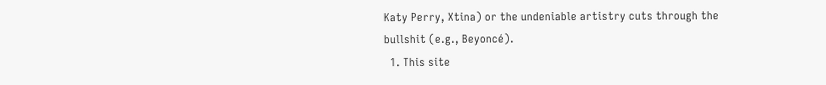Katy Perry, Xtina) or the undeniable artistry cuts through the bullshit (e.g., Beyoncé).
  1. This site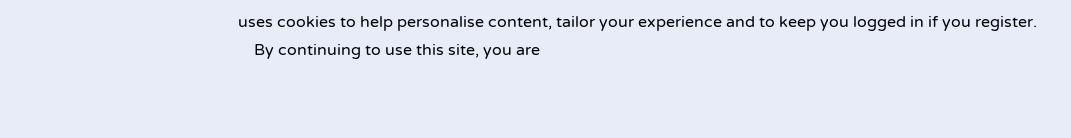uses cookies to help personalise content, tailor your experience and to keep you logged in if you register.
    By continuing to use this site, you are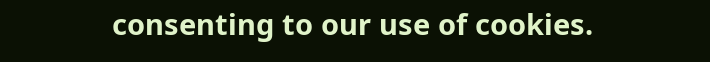consenting to our use of cookies.